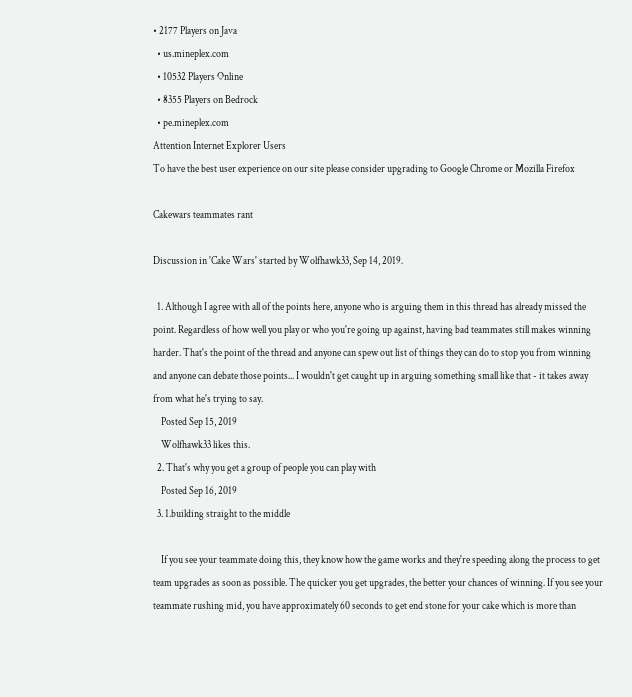• 2177 Players on Java
  • us.mineplex.com
  • 10532 Players Online
  • 8355 Players on Bedrock
  • pe.mineplex.com
Attention Internet Explorer Users
To have the best user experience on our site please consider upgrading to Google Chrome or Mozilla Firefox

Cakewars teammates rant

Discussion in 'Cake Wars' started by Wolfhawk33, Sep 14, 2019.

  1. Although I agree with all of the points here, anyone who is arguing them in this thread has already missed the point. Regardless of how well you play or who you're going up against, having bad teammates still makes winning harder. That's the point of the thread and anyone can spew out list of things they can do to stop you from winning and anyone can debate those points... I wouldn't get caught up in arguing something small like that - it takes away from what he's trying to say.
    Posted Sep 15, 2019
    Wolfhawk33 likes this.
  2. That's why you get a group of people you can play with
    Posted Sep 16, 2019
  3. 1.building straight to the middle

    If you see your teammate doing this, they know how the game works and they're speeding along the process to get team upgrades as soon as possible. The quicker you get upgrades, the better your chances of winning. If you see your teammate rushing mid, you have approximately 60 seconds to get end stone for your cake which is more than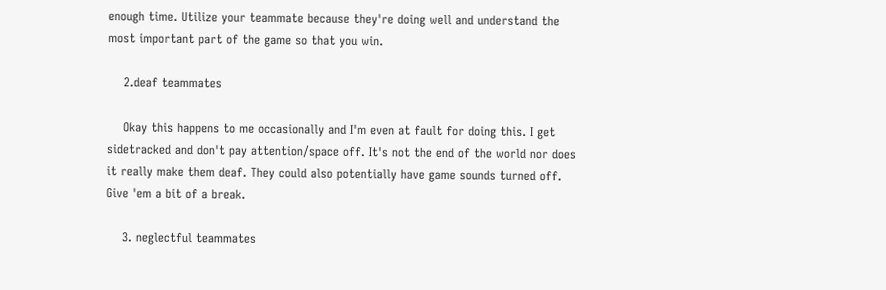enough time. Utilize your teammate because they're doing well and understand the most important part of the game so that you win.

    2.deaf teammates

    Okay this happens to me occasionally and I'm even at fault for doing this. I get sidetracked and don't pay attention/space off. It's not the end of the world nor does it really make them deaf. They could also potentially have game sounds turned off. Give 'em a bit of a break.

    3. neglectful teammates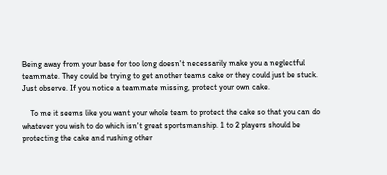Being away from your base for too long doesn't necessarily make you a neglectful teammate. They could be trying to get another teams cake or they could just be stuck. Just observe. If you notice a teammate missing, protect your own cake.

    To me it seems like you want your whole team to protect the cake so that you can do whatever you wish to do which isn't great sportsmanship. 1 to 2 players should be protecting the cake and rushing other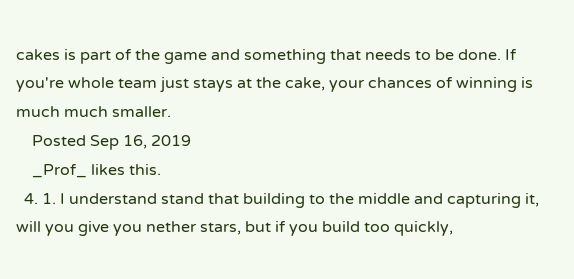cakes is part of the game and something that needs to be done. If you're whole team just stays at the cake, your chances of winning is much much smaller.
    Posted Sep 16, 2019
    _Prof_ likes this.
  4. 1. I understand stand that building to the middle and capturing it, will you give you nether stars, but if you build too quickly,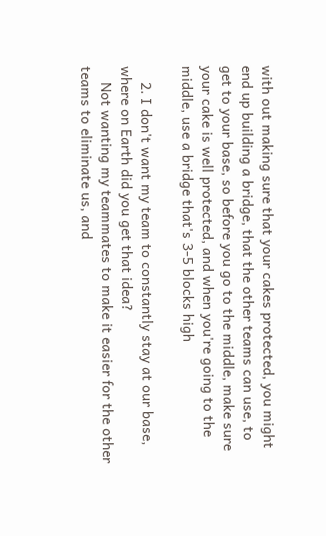with out making sure that your cakes protected, you might end up building a bridge, that the other teams can use, to get to your base, so before you go to the middle, make sure your cake is well protected, and when you're going to the middle, use a bridge that's 3-5 blocks high

    2. I don't want my team to constantly stay at our base, where on Earth did you get that idea?
    Not wanting my teammates to make it easier for the other teams to eliminate us, and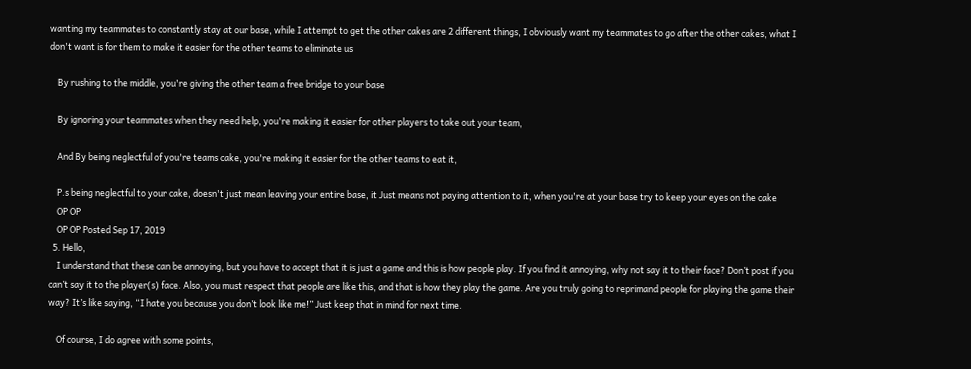wanting my teammates to constantly stay at our base, while I attempt to get the other cakes are 2 different things, I obviously want my teammates to go after the other cakes, what I don't want is for them to make it easier for the other teams to eliminate us

    By rushing to the middle, you're giving the other team a free bridge to your base

    By ignoring your teammates when they need help, you're making it easier for other players to take out your team,

    And By being neglectful of you're teams cake, you're making it easier for the other teams to eat it,

    P.s being neglectful to your cake, doesn't just mean leaving your entire base, it Just means not paying attention to it, when you're at your base try to keep your eyes on the cake
    OP OP
    OP OP Posted Sep 17, 2019
  5. Hello,
    I understand that these can be annoying, but you have to accept that it is just a game and this is how people play. If you find it annoying, why not say it to their face? Don’t post if you can’t say it to the player(s) face. Also, you must respect that people are like this, and that is how they play the game. Are you truly going to reprimand people for playing the game their way? It’s like saying, “I hate you because you don’t look like me!” Just keep that in mind for next time.

    Of course, I do agree with some points,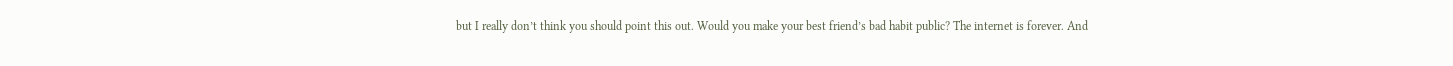but I really don’t think you should point this out. Would you make your best friend’s bad habit public? The internet is forever. And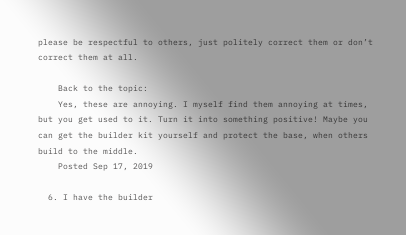please be respectful to others, just politely correct them or don’t correct them at all.

    Back to the topic:
    Yes, these are annoying. I myself find them annoying at times, but you get used to it. Turn it into something positive! Maybe you can get the builder kit yourself and protect the base, when others build to the middle.
    Posted Sep 17, 2019

  6. I have the builder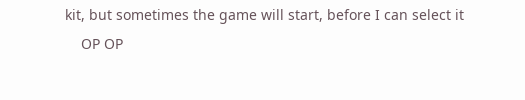kit, but sometimes the game will start, before I can select it
    OP OP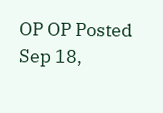OP OP Posted Sep 18,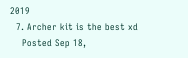2019
  7. Archer kit is the best xd
    Posted Sep 18,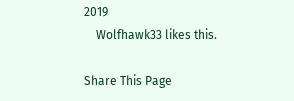2019
    Wolfhawk33 likes this.

Share This Page